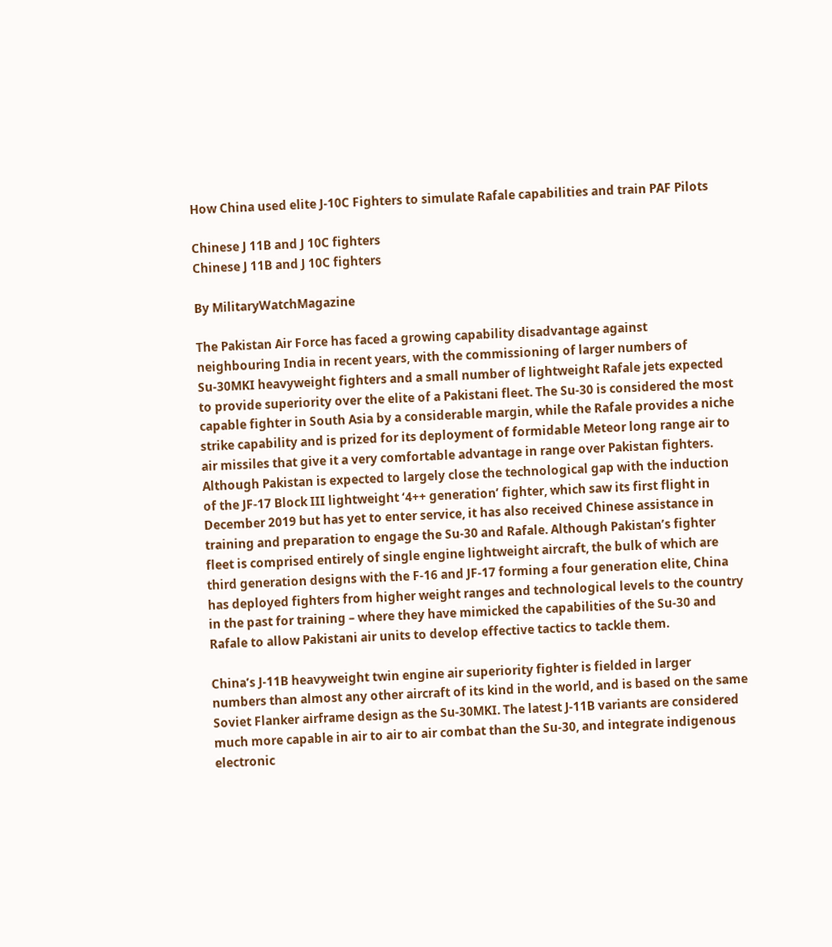How China used elite J-10C Fighters to simulate Rafale capabilities and train PAF Pilots

Chinese J 11B and J 10C fighters
Chinese J 11B and J 10C fighters

By MilitaryWatchMagazine

The Pakistan Air Force has faced a growing capability disadvantage against neighbouring India in recent years, with the commissioning of larger numbers of Su-30MKI heavyweight fighters and a small number of lightweight Rafale jets expected to provide superiority over the elite of a Pakistani fleet. The Su-30 is considered the most capable fighter in South Asia by a considerable margin, while the Rafale provides a niche strike capability and is prized for its deployment of formidable Meteor long range air to air missiles that give it a very comfortable advantage in range over Pakistan fighters. Although Pakistan is expected to largely close the technological gap with the induction of the JF-17 Block III lightweight ‘4++ generation’ fighter, which saw its first flight in December 2019 but has yet to enter service, it has also received Chinese assistance in training and preparation to engage the Su-30 and Rafale. Although Pakistan’s fighter fleet is comprised entirely of single engine lightweight aircraft, the bulk of which are third generation designs with the F-16 and JF-17 forming a four generation elite, China has deployed fighters from higher weight ranges and technological levels to the country in the past for training – where they have mimicked the capabilities of the Su-30 and Rafale to allow Pakistani air units to develop effective tactics to tackle them.

China’s J-11B heavyweight twin engine air superiority fighter is fielded in larger numbers than almost any other aircraft of its kind in the world, and is based on the same Soviet Flanker airframe design as the Su-30MKI. The latest J-11B variants are considered much more capable in air to air to air combat than the Su-30, and integrate indigenous electronic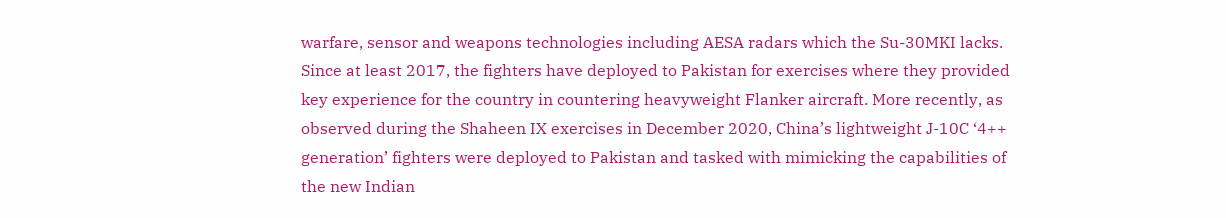warfare, sensor and weapons technologies including AESA radars which the Su-30MKI lacks. Since at least 2017, the fighters have deployed to Pakistan for exercises where they provided key experience for the country in countering heavyweight Flanker aircraft. More recently, as observed during the Shaheen IX exercises in December 2020, China’s lightweight J-10C ‘4++ generation’ fighters were deployed to Pakistan and tasked with mimicking the capabilities of the new Indian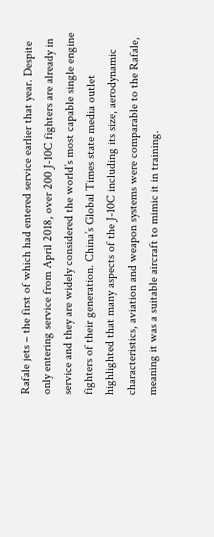Rafale jets – the first of which had entered service earlier that year. Despite only entering service from April 2018, over 200 J-10C fighters are already in service and they are widely considered the world’s most capable single engine fighters of their generation. China’s Global Times state media outlet highlighted that many aspects of the J-10C including its size, aerodynamic characteristics, aviation and weapon systems were comparable to the Rafale, meaning it was a suitable aircraft to mimic it in training.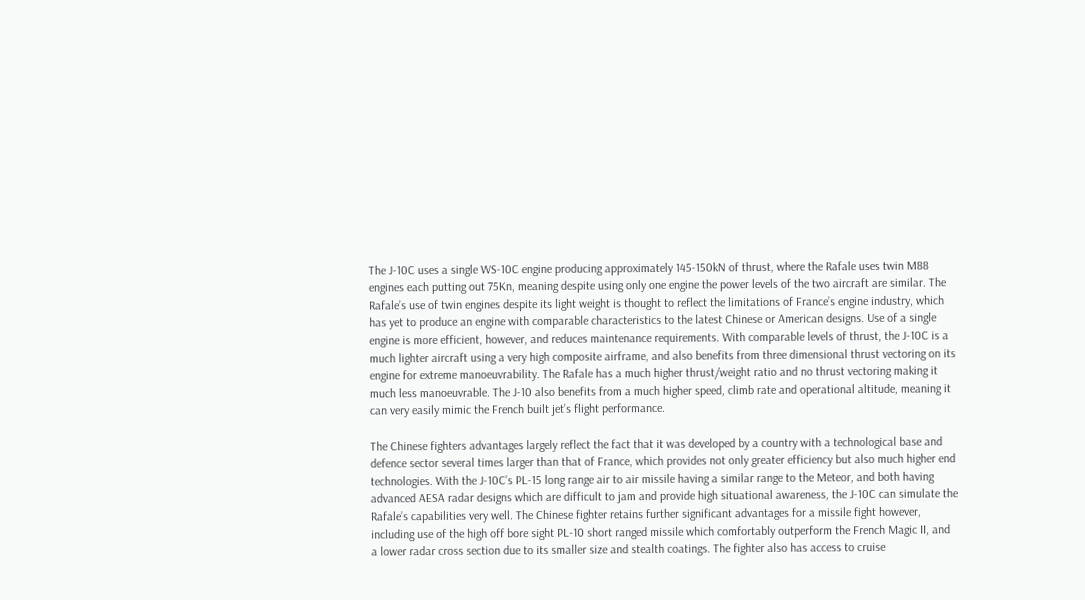The J-10C uses a single WS-10C engine producing approximately 145-150kN of thrust, where the Rafale uses twin M88 engines each putting out 75Kn, meaning despite using only one engine the power levels of the two aircraft are similar. The Rafale’s use of twin engines despite its light weight is thought to reflect the limitations of France’s engine industry, which has yet to produce an engine with comparable characteristics to the latest Chinese or American designs. Use of a single engine is more efficient, however, and reduces maintenance requirements. With comparable levels of thrust, the J-10C is a much lighter aircraft using a very high composite airframe, and also benefits from three dimensional thrust vectoring on its engine for extreme manoeuvrability. The Rafale has a much higher thrust/weight ratio and no thrust vectoring making it much less manoeuvrable. The J-10 also benefits from a much higher speed, climb rate and operational altitude, meaning it can very easily mimic the French built jet’s flight performance.

The Chinese fighters advantages largely reflect the fact that it was developed by a country with a technological base and defence sector several times larger than that of France, which provides not only greater efficiency but also much higher end technologies. With the J-10C’s PL-15 long range air to air missile having a similar range to the Meteor, and both having advanced AESA radar designs which are difficult to jam and provide high situational awareness, the J-10C can simulate the Rafale’s capabilities very well. The Chinese fighter retains further significant advantages for a missile fight however, including use of the high off bore sight PL-10 short ranged missile which comfortably outperform the French Magic II, and a lower radar cross section due to its smaller size and stealth coatings. The fighter also has access to cruise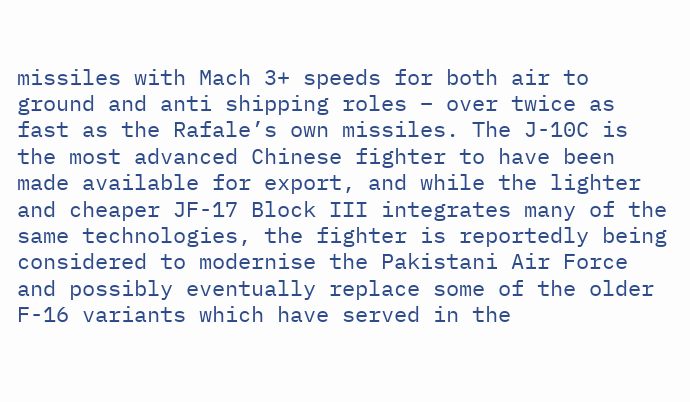missiles with Mach 3+ speeds for both air to ground and anti shipping roles – over twice as fast as the Rafale’s own missiles. The J-10C is the most advanced Chinese fighter to have been made available for export, and while the lighter and cheaper JF-17 Block III integrates many of the same technologies, the fighter is reportedly being considered to modernise the Pakistani Air Force and possibly eventually replace some of the older F-16 variants which have served in the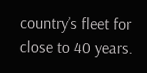country’s fleet for close to 40 years.